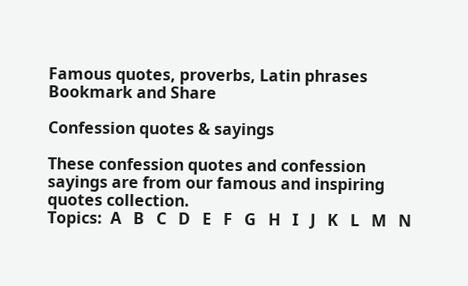Famous quotes, proverbs, Latin phrases
Bookmark and Share

Confession quotes & sayings

These confession quotes and confession sayings are from our famous and inspiring quotes collection.
Topics:  A   B   C   D   E   F   G   H   I   J   K   L   M   N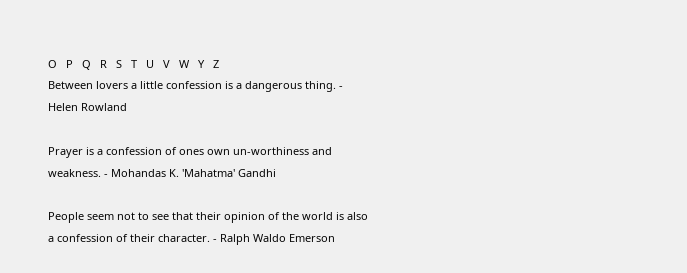O   P   Q   R   S   T   U   V   W   Y   Z
Between lovers a little confession is a dangerous thing. - Helen Rowland

Prayer is a confession of ones own un-worthiness and weakness. - Mohandas K. 'Mahatma' Gandhi

People seem not to see that their opinion of the world is also a confession of their character. - Ralph Waldo Emerson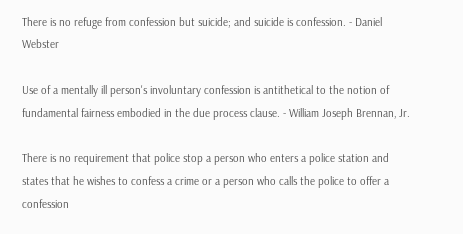There is no refuge from confession but suicide; and suicide is confession. - Daniel Webster

Use of a mentally ill person's involuntary confession is antithetical to the notion of fundamental fairness embodied in the due process clause. - William Joseph Brennan, Jr.

There is no requirement that police stop a person who enters a police station and states that he wishes to confess a crime or a person who calls the police to offer a confession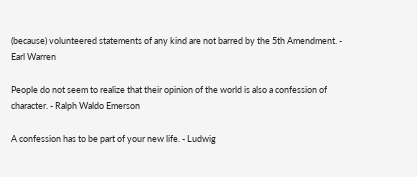(because) volunteered statements of any kind are not barred by the 5th Amendment. - Earl Warren

People do not seem to realize that their opinion of the world is also a confession of character. - Ralph Waldo Emerson

A confession has to be part of your new life. - Ludwig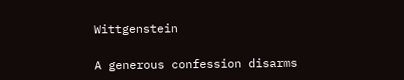Wittgenstein

A generous confession disarms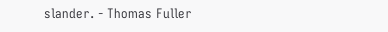slander. - Thomas Fuller